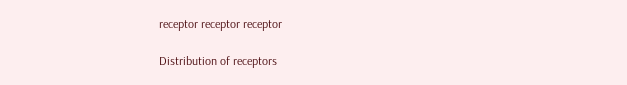receptor receptor receptor

Distribution of receptors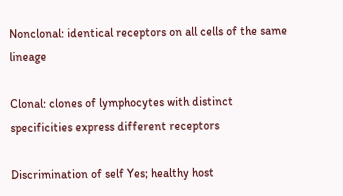Nonclonal: identical receptors on all cells of the same lineage

Clonal: clones of lymphocytes with distinct specificities express different receptors

Discrimination of self Yes; healthy host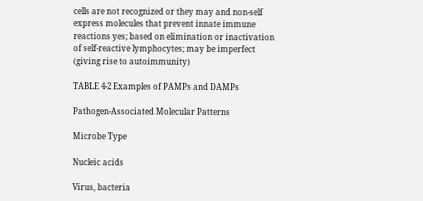cells are not recognized or they may and non-self express molecules that prevent innate immune reactions yes; based on elimination or inactivation of self-reactive lymphocytes; may be imperfect (giving rise to autoimmunity)

TABLE 4-2 Examples of PAMPs and DAMPs

Pathogen-Associated Molecular Patterns

Microbe Type

Nucleic acids

Virus, bacteria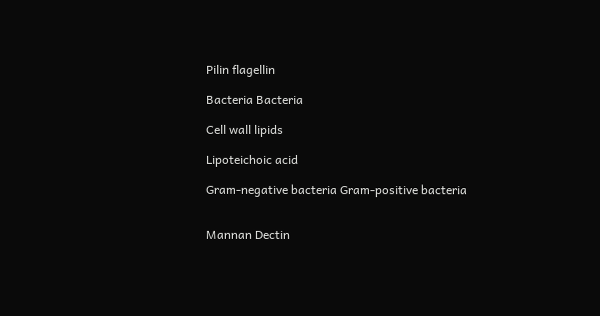Pilin flagellin

Bacteria Bacteria

Cell wall lipids

Lipoteichoic acid

Gram-negative bacteria Gram-positive bacteria


Mannan Dectin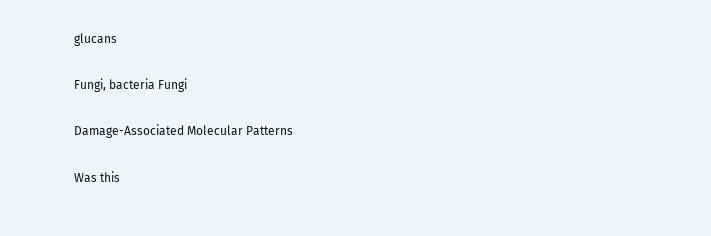glucans

Fungi, bacteria Fungi

Damage-Associated Molecular Patterns

Was this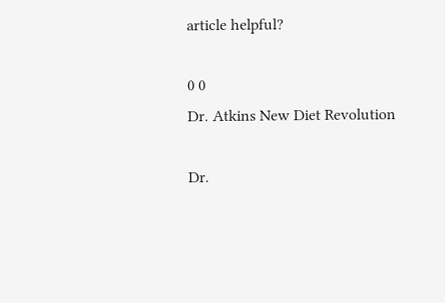article helpful?

0 0
Dr. Atkins New Diet Revolution

Dr.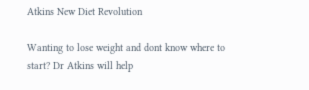Atkins New Diet Revolution

Wanting to lose weight and dont know where to start? Dr Atkins will help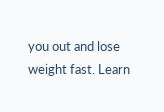you out and lose weight fast. Learn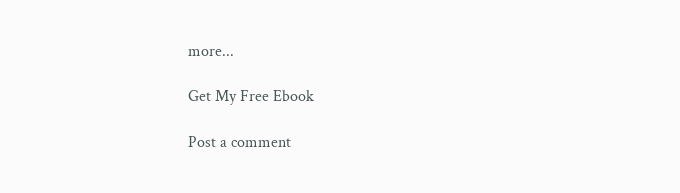more...

Get My Free Ebook

Post a comment